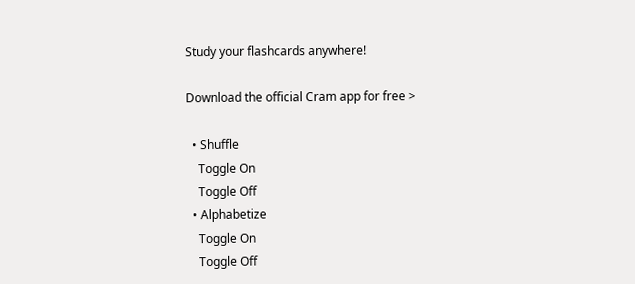Study your flashcards anywhere!

Download the official Cram app for free >

  • Shuffle
    Toggle On
    Toggle Off
  • Alphabetize
    Toggle On
    Toggle Off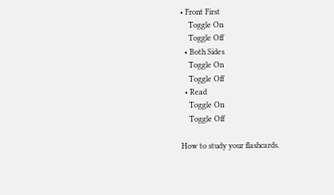• Front First
    Toggle On
    Toggle Off
  • Both Sides
    Toggle On
    Toggle Off
  • Read
    Toggle On
    Toggle Off

How to study your flashcards.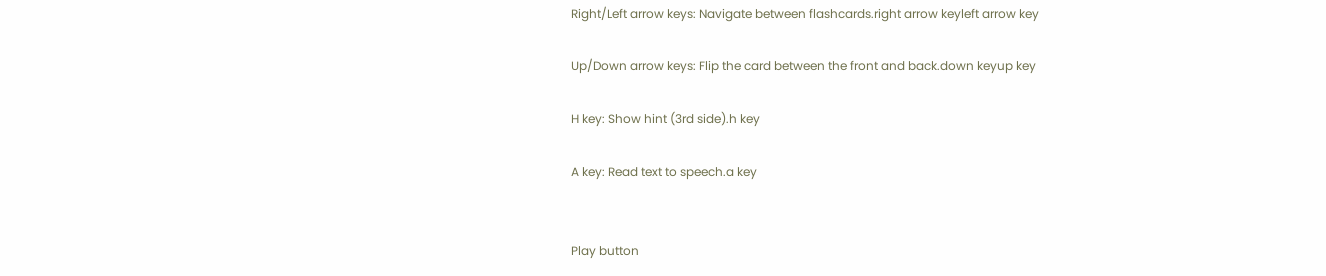Right/Left arrow keys: Navigate between flashcards.right arrow keyleft arrow key

Up/Down arrow keys: Flip the card between the front and back.down keyup key

H key: Show hint (3rd side).h key

A key: Read text to speech.a key


Play button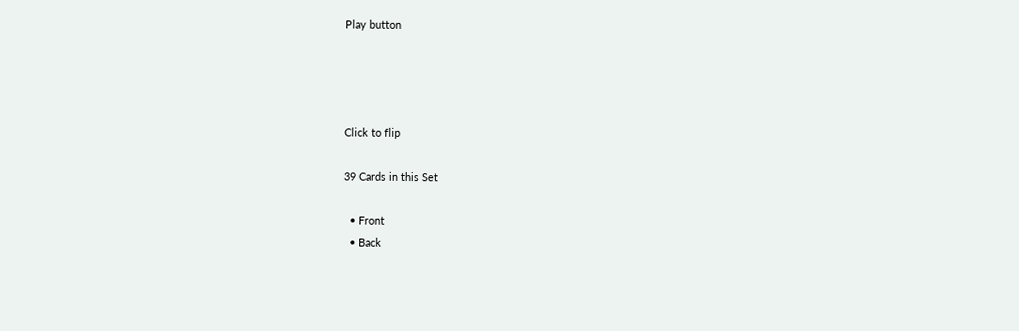Play button




Click to flip

39 Cards in this Set

  • Front
  • Back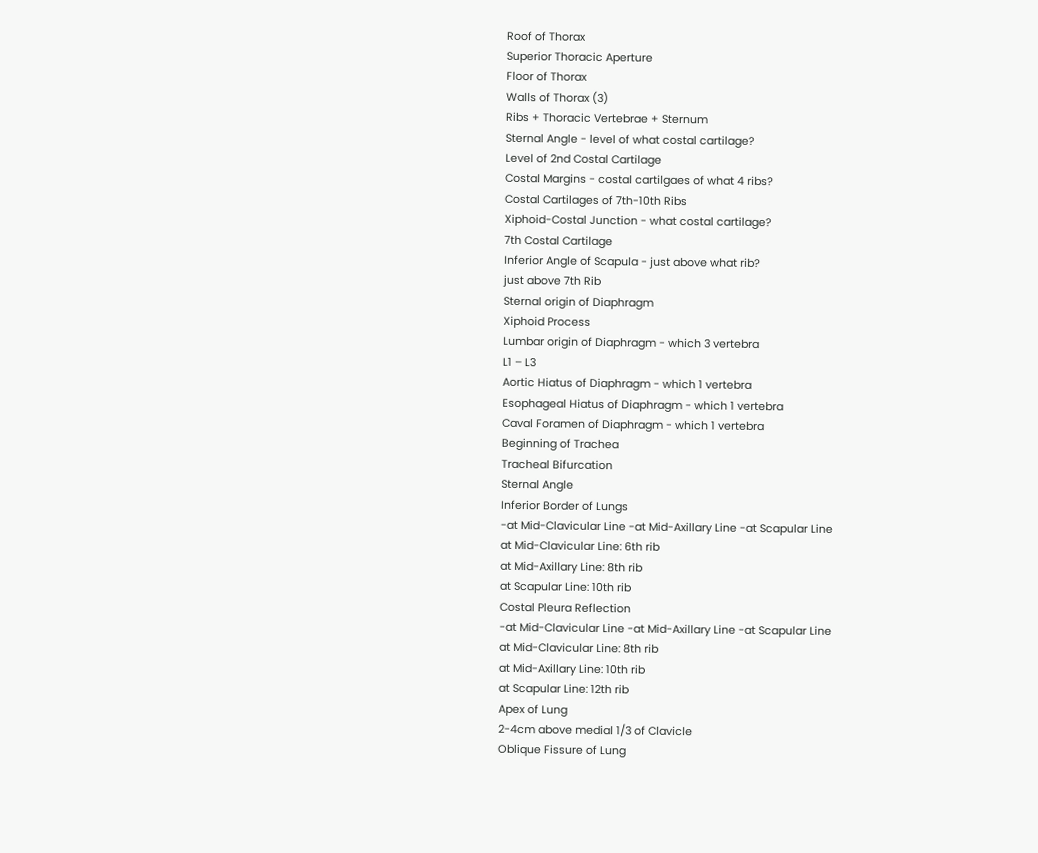Roof of Thorax
Superior Thoracic Aperture
Floor of Thorax
Walls of Thorax (3)
Ribs + Thoracic Vertebrae + Sternum
Sternal Angle - level of what costal cartilage?
Level of 2nd Costal Cartilage
Costal Margins - costal cartilgaes of what 4 ribs?
Costal Cartilages of 7th-10th Ribs
Xiphoid-Costal Junction - what costal cartilage?
7th Costal Cartilage
Inferior Angle of Scapula - just above what rib?
just above 7th Rib
Sternal origin of Diaphragm
Xiphoid Process
Lumbar origin of Diaphragm - which 3 vertebra
L1 – L3
Aortic Hiatus of Diaphragm - which 1 vertebra
Esophageal Hiatus of Diaphragm - which 1 vertebra
Caval Foramen of Diaphragm - which 1 vertebra
Beginning of Trachea
Tracheal Bifurcation
Sternal Angle
Inferior Border of Lungs
-at Mid-Clavicular Line -at Mid-Axillary Line -at Scapular Line
at Mid-Clavicular Line: 6th rib
at Mid-Axillary Line: 8th rib
at Scapular Line: 10th rib
Costal Pleura Reflection
-at Mid-Clavicular Line -at Mid-Axillary Line -at Scapular Line
at Mid-Clavicular Line: 8th rib
at Mid-Axillary Line: 10th rib
at Scapular Line: 12th rib
Apex of Lung
2-4cm above medial 1/3 of Clavicle
Oblique Fissure of Lung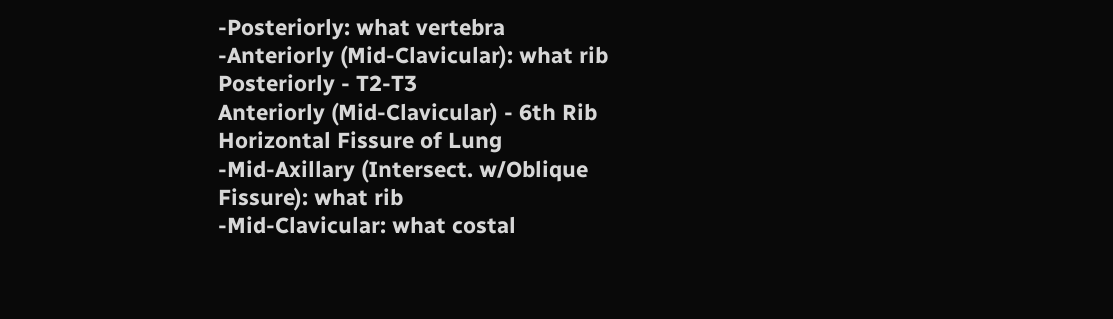-Posteriorly: what vertebra
-Anteriorly (Mid-Clavicular): what rib
Posteriorly - T2-T3
Anteriorly (Mid-Clavicular) - 6th Rib
Horizontal Fissure of Lung
-Mid-Axillary (Intersect. w/Oblique Fissure): what rib
-Mid-Clavicular: what costal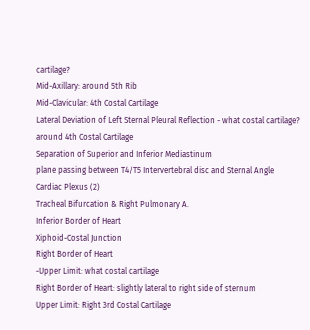cartilage?
Mid-Axillary: around 5th Rib
Mid-Clavicular: 4th Costal Cartilage
Lateral Deviation of Left Sternal Pleural Reflection - what costal cartilage?
around 4th Costal Cartilage
Separation of Superior and Inferior Mediastinum
plane passing between T4/T5 Intervertebral disc and Sternal Angle
Cardiac Plexus (2)
Tracheal Bifurcation & Right Pulmonary A.
Inferior Border of Heart
Xiphoid-Costal Junction
Right Border of Heart
-Upper Limit: what costal cartilage
Right Border of Heart: slightly lateral to right side of sternum
Upper Limit: Right 3rd Costal Cartilage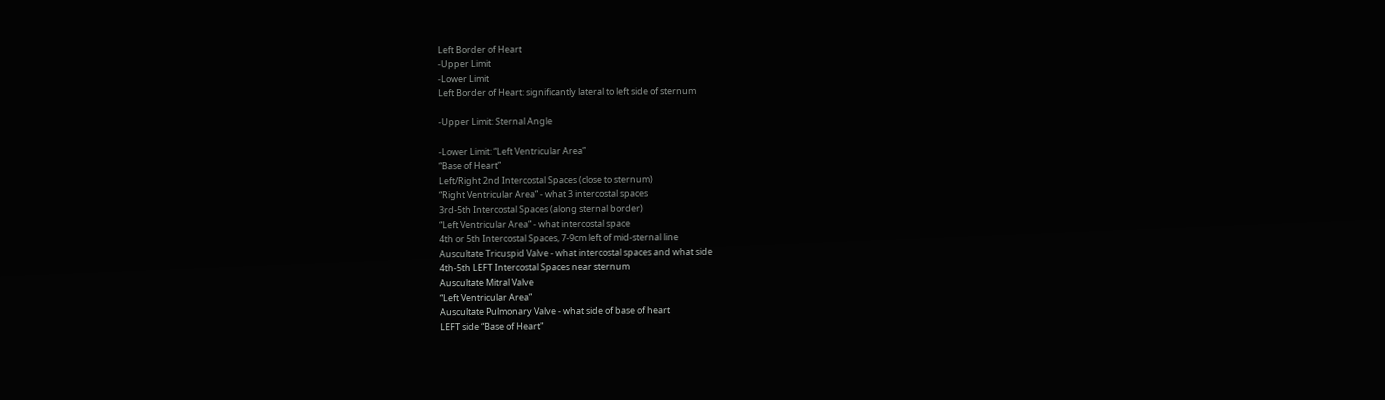Left Border of Heart
-Upper Limit
-Lower Limit
Left Border of Heart: significantly lateral to left side of sternum

-Upper Limit: Sternal Angle

-Lower Limit: “Left Ventricular Area”
“Base of Heart”
Left/Right 2nd Intercostal Spaces (close to sternum)
“Right Ventricular Area” - what 3 intercostal spaces
3rd-5th Intercostal Spaces (along sternal border)
“Left Ventricular Area” - what intercostal space
4th or 5th Intercostal Spaces, 7-9cm left of mid-sternal line
Auscultate Tricuspid Valve - what intercostal spaces and what side
4th-5th LEFT Intercostal Spaces near sternum
Auscultate Mitral Valve
“Left Ventricular Area”
Auscultate Pulmonary Valve - what side of base of heart
LEFT side “Base of Heart"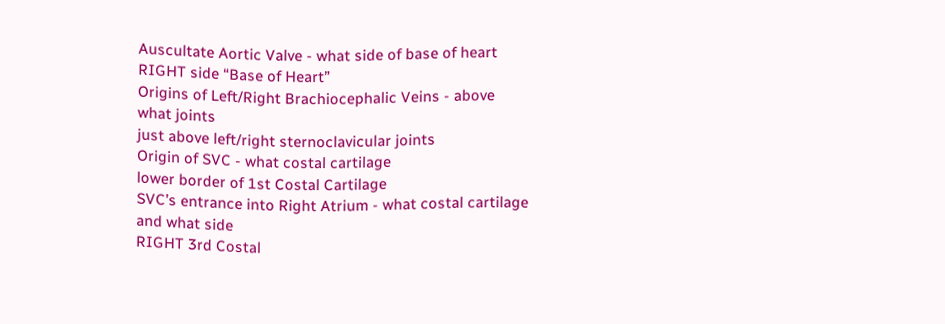Auscultate Aortic Valve - what side of base of heart
RIGHT side “Base of Heart”
Origins of Left/Right Brachiocephalic Veins - above what joints
just above left/right sternoclavicular joints
Origin of SVC - what costal cartilage
lower border of 1st Costal Cartilage
SVC’s entrance into Right Atrium - what costal cartilage and what side
RIGHT 3rd Costal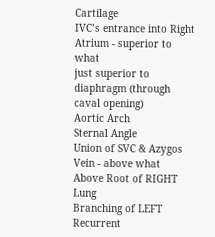Cartilage
IVC’s entrance into Right Atrium - superior to what
just superior to diaphragm (through caval opening)
Aortic Arch
Sternal Angle
Union of SVC & Azygos Vein - above what
Above Root of RIGHT Lung
Branching of LEFT Recurrent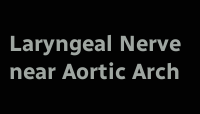Laryngeal Nerve
near Aortic Arch